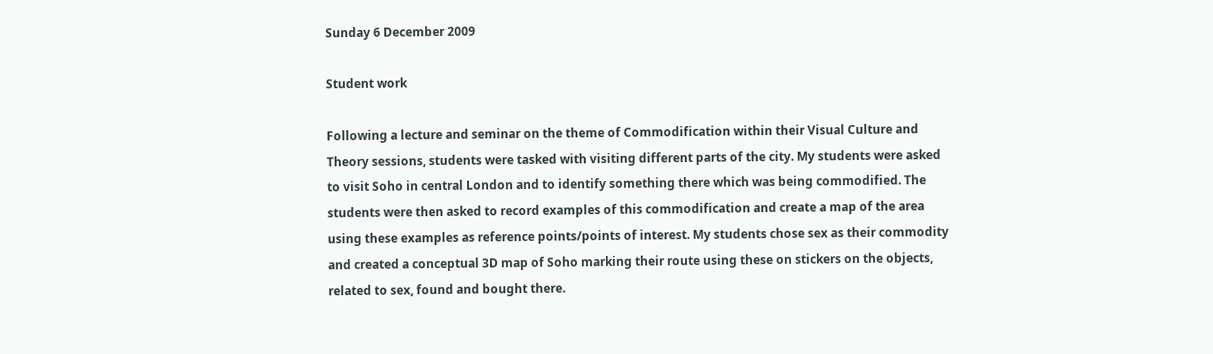Sunday 6 December 2009

Student work

Following a lecture and seminar on the theme of Commodification within their Visual Culture and Theory sessions, students were tasked with visiting different parts of the city. My students were asked to visit Soho in central London and to identify something there which was being commodified. The students were then asked to record examples of this commodification and create a map of the area using these examples as reference points/points of interest. My students chose sex as their commodity and created a conceptual 3D map of Soho marking their route using these on stickers on the objects, related to sex, found and bought there.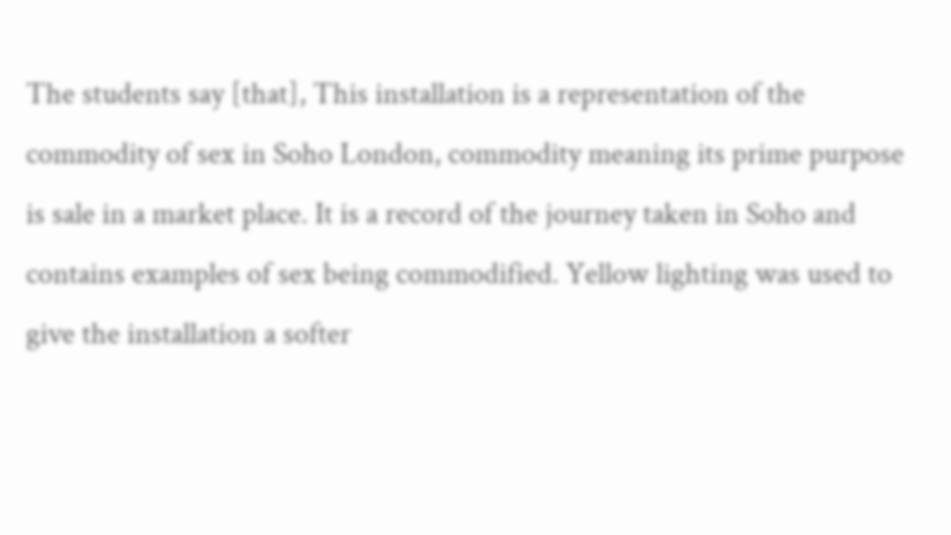The students say [that], This installation is a representation of the commodity of sex in Soho London, commodity meaning its prime purpose is sale in a market place. It is a record of the journey taken in Soho and contains examples of sex being commodified. Yellow lighting was used to give the installation a softer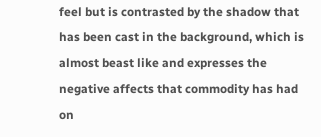feel but is contrasted by the shadow that has been cast in the background, which is almost beast like and expresses the negative affects that commodity has had on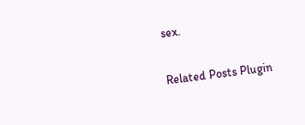sex.

Related Posts Plugin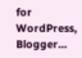for WordPress, Blogger...